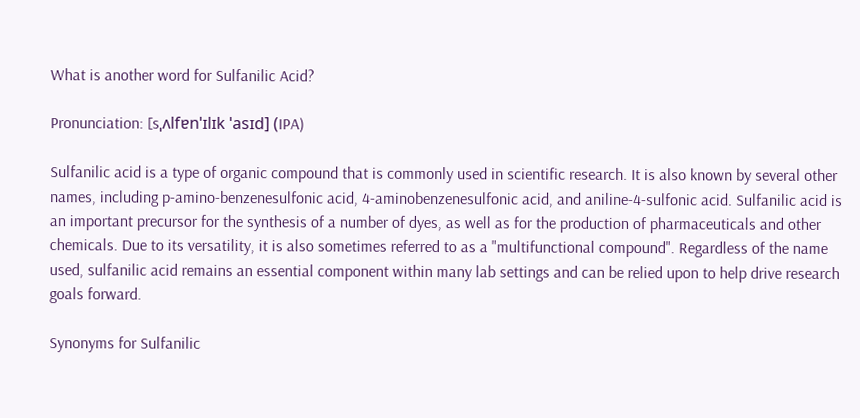What is another word for Sulfanilic Acid?

Pronunciation: [sˌʌlfɐnˈɪlɪk ˈasɪd] (IPA)

Sulfanilic acid is a type of organic compound that is commonly used in scientific research. It is also known by several other names, including p-amino-benzenesulfonic acid, 4-aminobenzenesulfonic acid, and aniline-4-sulfonic acid. Sulfanilic acid is an important precursor for the synthesis of a number of dyes, as well as for the production of pharmaceuticals and other chemicals. Due to its versatility, it is also sometimes referred to as a "multifunctional compound". Regardless of the name used, sulfanilic acid remains an essential component within many lab settings and can be relied upon to help drive research goals forward.

Synonyms for Sulfanilic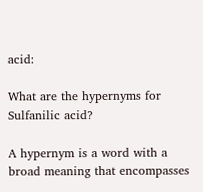acid:

What are the hypernyms for Sulfanilic acid?

A hypernym is a word with a broad meaning that encompasses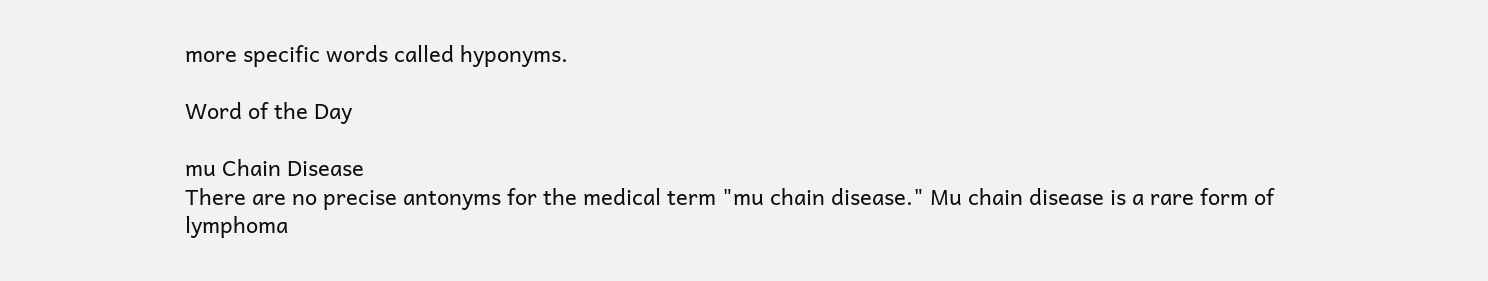more specific words called hyponyms.

Word of the Day

mu Chain Disease
There are no precise antonyms for the medical term "mu chain disease." Mu chain disease is a rare form of lymphoma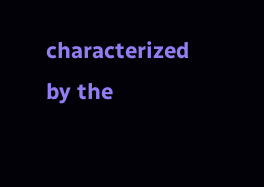characterized by the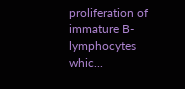proliferation of immature B-lymphocytes whic...